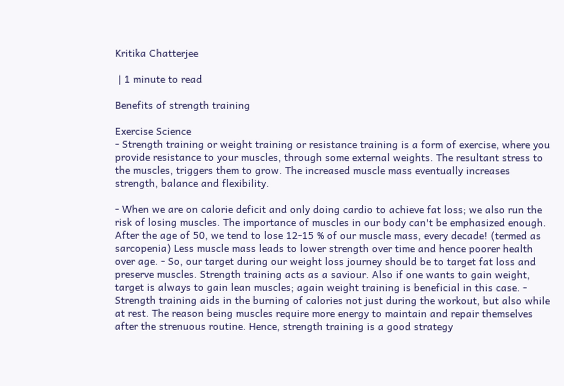Kritika Chatterjee

 | 1 minute to read

Benefits of strength training

Exercise Science
- Strength training or weight training or resistance training is a form of exercise, where you provide resistance to your muscles, through some external weights. The resultant stress to the muscles, triggers them to grow. The increased muscle mass eventually increases strength, balance and flexibility.

- When we are on calorie deficit and only doing cardio to achieve fat loss; we also run the risk of losing muscles. The importance of muscles in our body can't be emphasized enough. After the age of 50, we tend to lose 12-15 % of our muscle mass, every decade! (termed as sarcopenia) Less muscle mass leads to lower strength over time and hence poorer health over age. - So, our target during our weight loss journey should be to target fat loss and preserve muscles. Strength training acts as a saviour. Also if one wants to gain weight, target is always to gain lean muscles; again weight training is beneficial in this case. - Strength training aids in the burning of calories not just during the workout, but also while at rest. The reason being muscles require more energy to maintain and repair themselves after the strenuous routine. Hence, strength training is a good strategy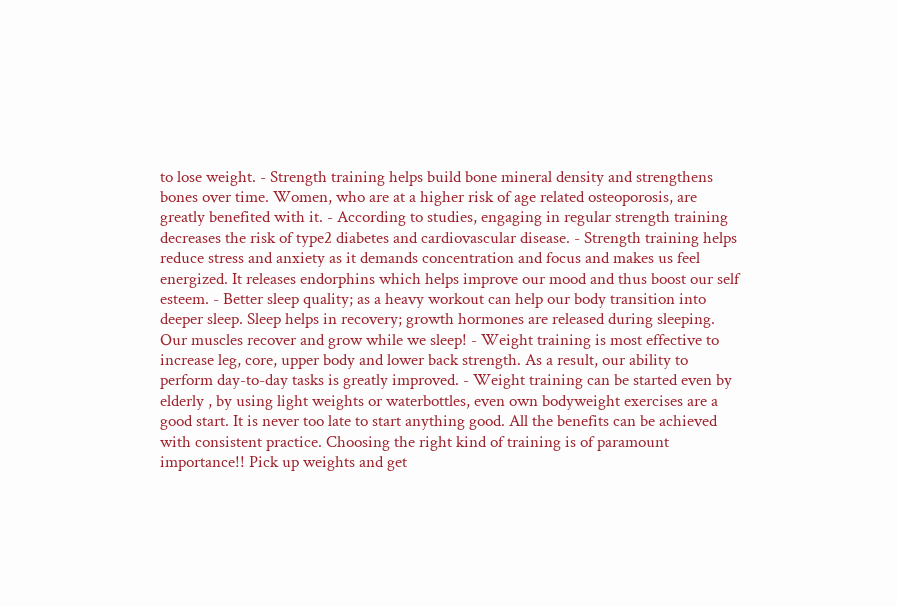to lose weight. - Strength training helps build bone mineral density and strengthens bones over time. Women, who are at a higher risk of age related osteoporosis, are greatly benefited with it. - According to studies, engaging in regular strength training decreases the risk of type2 diabetes and cardiovascular disease. - Strength training helps reduce stress and anxiety as it demands concentration and focus and makes us feel energized. It releases endorphins which helps improve our mood and thus boost our self esteem. - Better sleep quality; as a heavy workout can help our body transition into deeper sleep. Sleep helps in recovery; growth hormones are released during sleeping. Our muscles recover and grow while we sleep! - Weight training is most effective to increase leg, core, upper body and lower back strength. As a result, our ability to perform day-to-day tasks is greatly improved. - Weight training can be started even by elderly , by using light weights or waterbottles, even own bodyweight exercises are a good start. It is never too late to start anything good. All the benefits can be achieved with consistent practice. Choosing the right kind of training is of paramount importance!! Pick up weights and get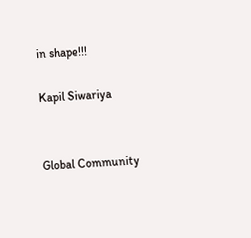in shape!!!

Kapil Siwariya


Global Community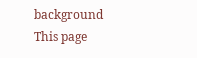background
This page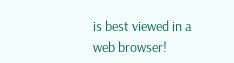is best viewed in a web browser!